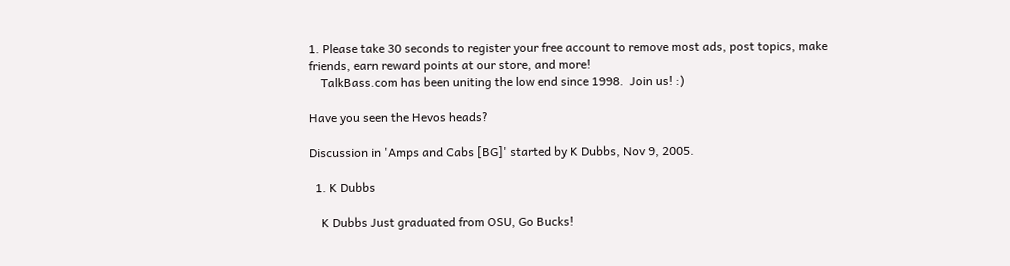1. Please take 30 seconds to register your free account to remove most ads, post topics, make friends, earn reward points at our store, and more!
    TalkBass.com has been uniting the low end since 1998.  Join us! :)

Have you seen the Hevos heads?

Discussion in 'Amps and Cabs [BG]' started by K Dubbs, Nov 9, 2005.

  1. K Dubbs

    K Dubbs Just graduated from OSU, Go Bucks!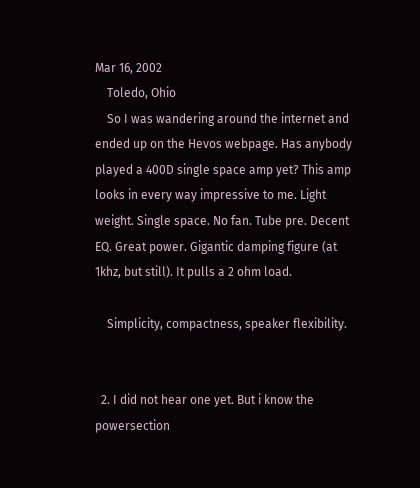Mar 16, 2002
    Toledo, Ohio
    So I was wandering around the internet and ended up on the Hevos webpage. Has anybody played a 400D single space amp yet? This amp looks in every way impressive to me. Light weight. Single space. No fan. Tube pre. Decent EQ. Great power. Gigantic damping figure (at 1khz, but still). It pulls a 2 ohm load.

    Simplicity, compactness, speaker flexibility.


  2. I did not hear one yet. But i know the powersection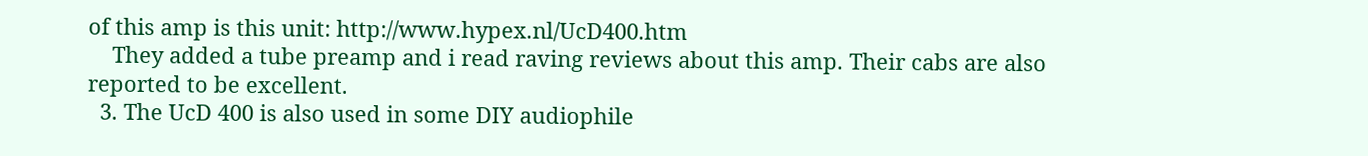of this amp is this unit: http://www.hypex.nl/UcD400.htm
    They added a tube preamp and i read raving reviews about this amp. Their cabs are also reported to be excellent.
  3. The UcD 400 is also used in some DIY audiophile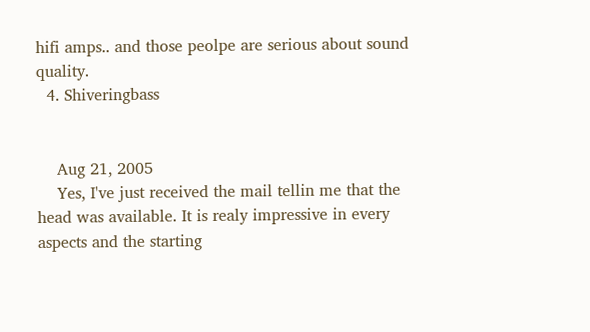hifi amps.. and those peolpe are serious about sound quality.
  4. Shiveringbass


    Aug 21, 2005
    Yes, I've just received the mail tellin me that the head was available. It is realy impressive in every aspects and the starting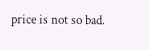price is not so bad.